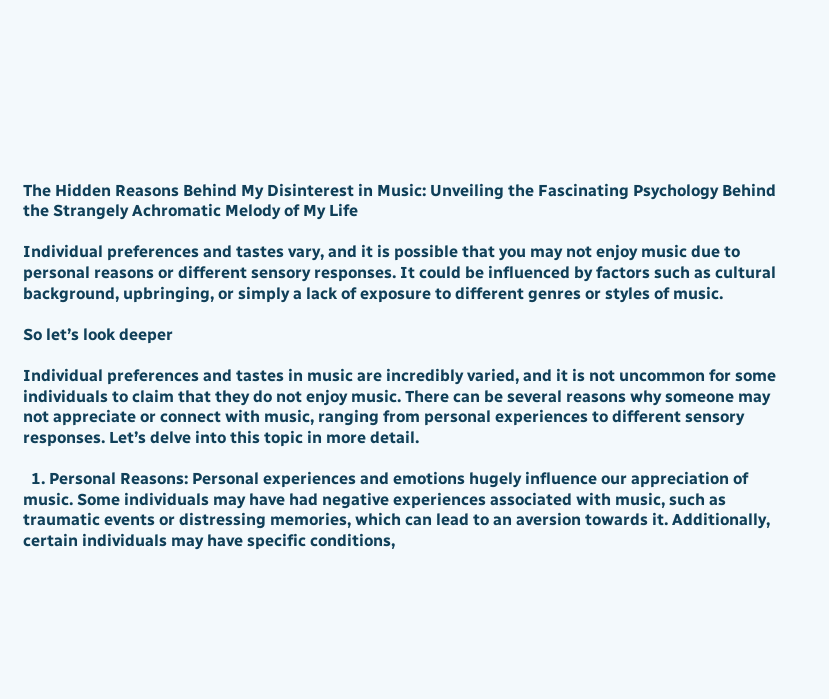The Hidden Reasons Behind My Disinterest in Music: Unveiling the Fascinating Psychology Behind the Strangely Achromatic Melody of My Life

Individual preferences and tastes vary, and it is possible that you may not enjoy music due to personal reasons or different sensory responses. It could be influenced by factors such as cultural background, upbringing, or simply a lack of exposure to different genres or styles of music.

So let’s look deeper

Individual preferences and tastes in music are incredibly varied, and it is not uncommon for some individuals to claim that they do not enjoy music. There can be several reasons why someone may not appreciate or connect with music, ranging from personal experiences to different sensory responses. Let’s delve into this topic in more detail.

  1. Personal Reasons: Personal experiences and emotions hugely influence our appreciation of music. Some individuals may have had negative experiences associated with music, such as traumatic events or distressing memories, which can lead to an aversion towards it. Additionally, certain individuals may have specific conditions,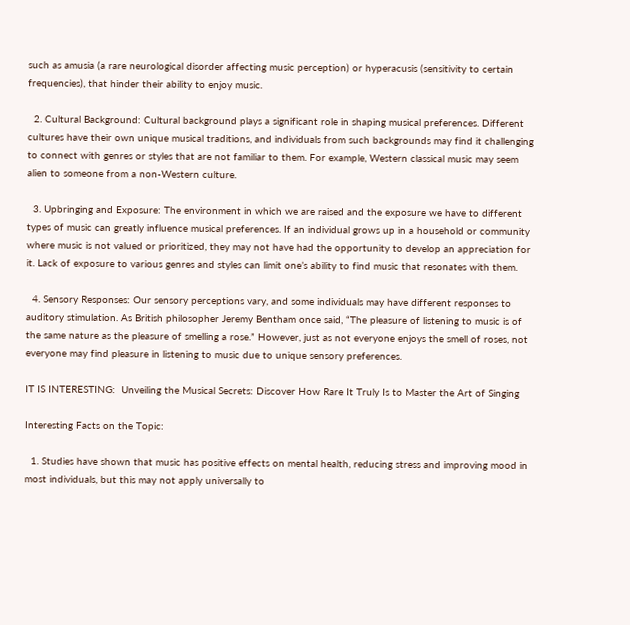such as amusia (a rare neurological disorder affecting music perception) or hyperacusis (sensitivity to certain frequencies), that hinder their ability to enjoy music.

  2. Cultural Background: Cultural background plays a significant role in shaping musical preferences. Different cultures have their own unique musical traditions, and individuals from such backgrounds may find it challenging to connect with genres or styles that are not familiar to them. For example, Western classical music may seem alien to someone from a non-Western culture.

  3. Upbringing and Exposure: The environment in which we are raised and the exposure we have to different types of music can greatly influence musical preferences. If an individual grows up in a household or community where music is not valued or prioritized, they may not have had the opportunity to develop an appreciation for it. Lack of exposure to various genres and styles can limit one’s ability to find music that resonates with them.

  4. Sensory Responses: Our sensory perceptions vary, and some individuals may have different responses to auditory stimulation. As British philosopher Jeremy Bentham once said, “The pleasure of listening to music is of the same nature as the pleasure of smelling a rose.” However, just as not everyone enjoys the smell of roses, not everyone may find pleasure in listening to music due to unique sensory preferences.

IT IS INTERESTING:  Unveiling the Musical Secrets: Discover How Rare It Truly Is to Master the Art of Singing

Interesting Facts on the Topic:

  1. Studies have shown that music has positive effects on mental health, reducing stress and improving mood in most individuals, but this may not apply universally to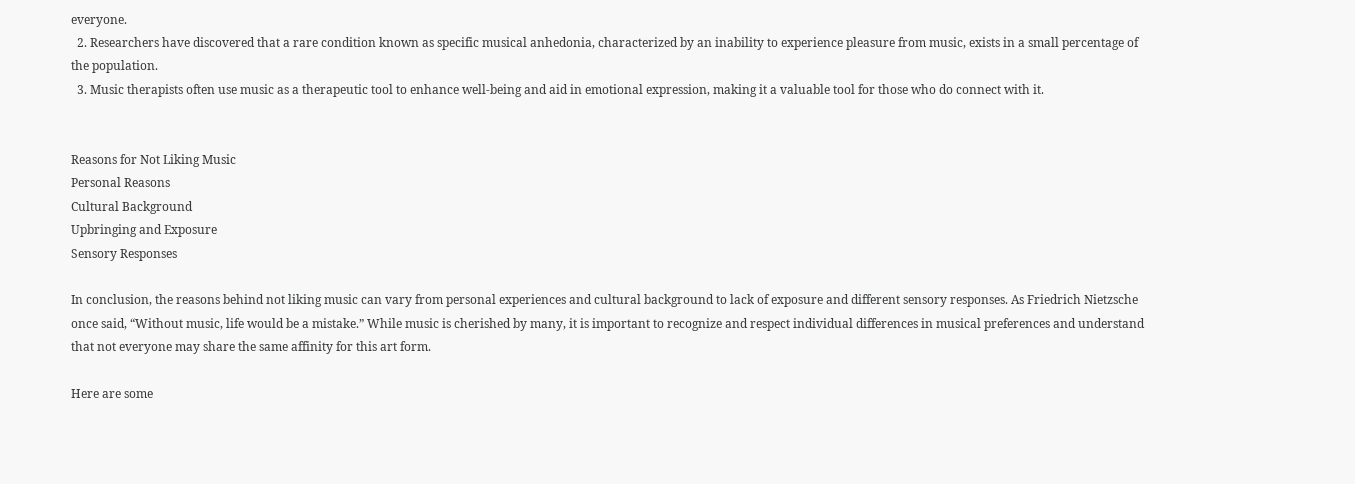everyone.
  2. Researchers have discovered that a rare condition known as specific musical anhedonia, characterized by an inability to experience pleasure from music, exists in a small percentage of the population.
  3. Music therapists often use music as a therapeutic tool to enhance well-being and aid in emotional expression, making it a valuable tool for those who do connect with it.


Reasons for Not Liking Music
Personal Reasons
Cultural Background
Upbringing and Exposure
Sensory Responses

In conclusion, the reasons behind not liking music can vary from personal experiences and cultural background to lack of exposure and different sensory responses. As Friedrich Nietzsche once said, “Without music, life would be a mistake.” While music is cherished by many, it is important to recognize and respect individual differences in musical preferences and understand that not everyone may share the same affinity for this art form.

Here are some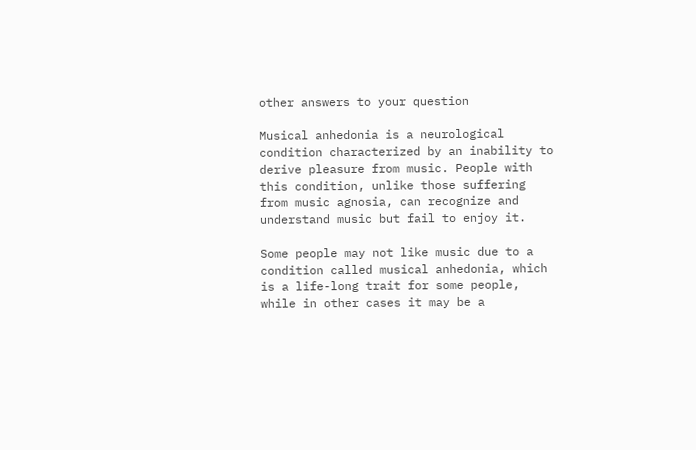other answers to your question

Musical anhedonia is a neurological condition characterized by an inability to derive pleasure from music. People with this condition, unlike those suffering from music agnosia, can recognize and understand music but fail to enjoy it.

Some people may not like music due to a condition called musical anhedonia, which is a life-long trait for some people, while in other cases it may be a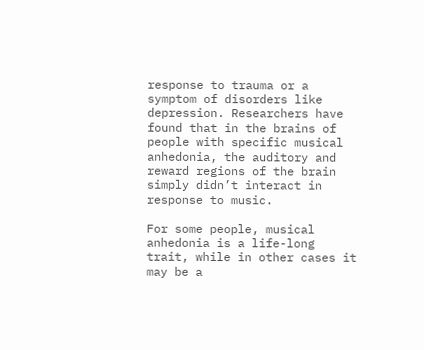response to trauma or a symptom of disorders like depression. Researchers have found that in the brains of people with specific musical anhedonia, the auditory and reward regions of the brain simply didn’t interact in response to music.

For some people, musical anhedonia is a life-long trait, while in other cases it may be a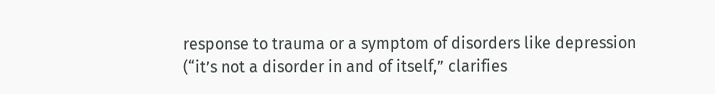response to trauma or a symptom of disorders like depression (“it’s not a disorder in and of itself,” clarifies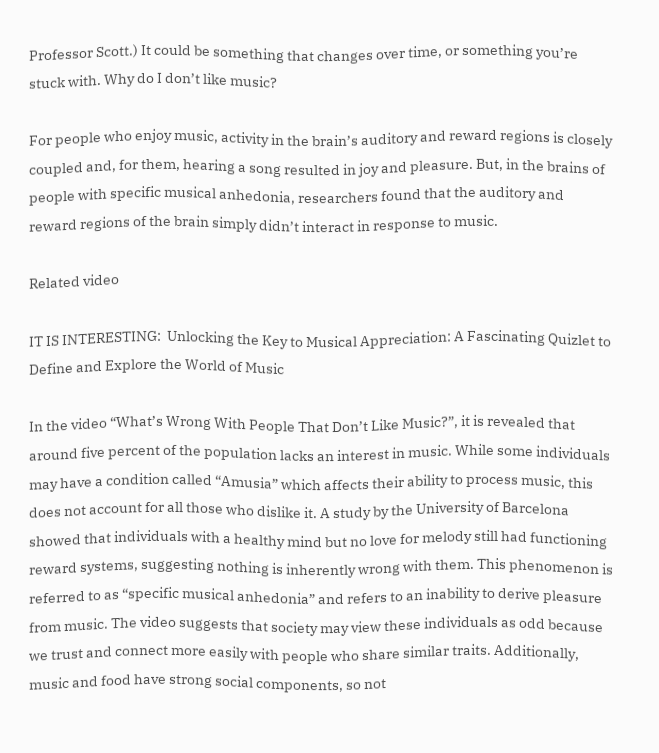Professor Scott.) It could be something that changes over time, or something you’re stuck with. Why do I don’t like music?

For people who enjoy music, activity in the brain’s auditory and reward regions is closely coupled and, for them, hearing a song resulted in joy and pleasure. But, in the brains of people with specific musical anhedonia, researchers found that the auditory and reward regions of the brain simply didn’t interact in response to music.

Related video

IT IS INTERESTING:  Unlocking the Key to Musical Appreciation: A Fascinating Quizlet to Define and Explore the World of Music

In the video “What’s Wrong With People That Don’t Like Music?”, it is revealed that around five percent of the population lacks an interest in music. While some individuals may have a condition called “Amusia” which affects their ability to process music, this does not account for all those who dislike it. A study by the University of Barcelona showed that individuals with a healthy mind but no love for melody still had functioning reward systems, suggesting nothing is inherently wrong with them. This phenomenon is referred to as “specific musical anhedonia” and refers to an inability to derive pleasure from music. The video suggests that society may view these individuals as odd because we trust and connect more easily with people who share similar traits. Additionally, music and food have strong social components, so not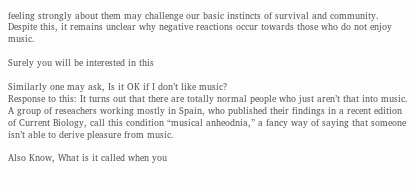feeling strongly about them may challenge our basic instincts of survival and community. Despite this, it remains unclear why negative reactions occur towards those who do not enjoy music.

Surely you will be interested in this

Similarly one may ask, Is it OK if I don’t like music?
Response to this: It turns out that there are totally normal people who just aren’t that into music. A group of reseachers working mostly in Spain, who published their findings in a recent edition of Current Biology, call this condition “musical anheodnia,” a fancy way of saying that someone isn’t able to derive pleasure from music.

Also Know, What is it called when you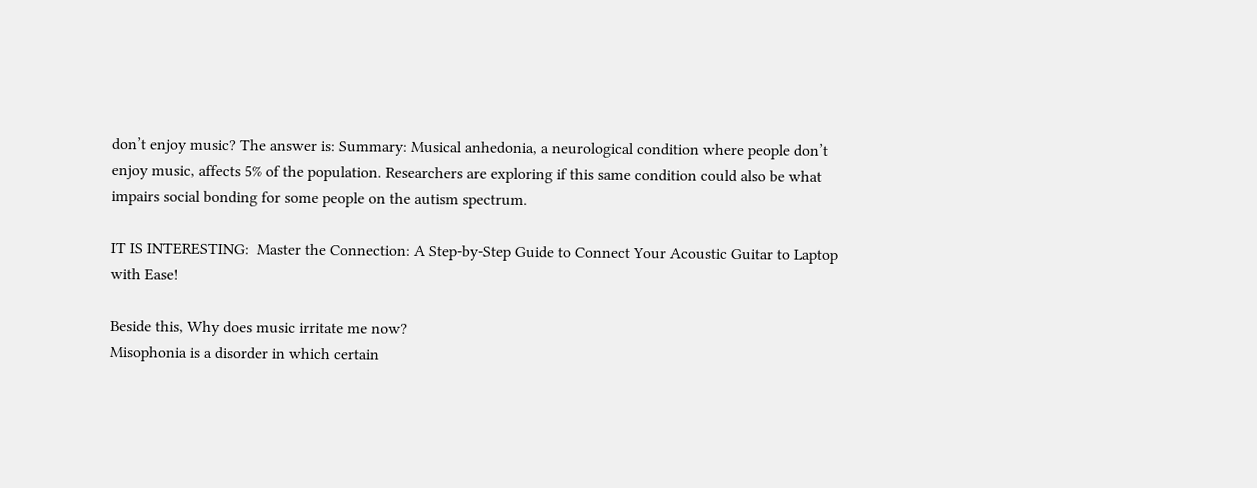don’t enjoy music? The answer is: Summary: Musical anhedonia, a neurological condition where people don’t enjoy music, affects 5% of the population. Researchers are exploring if this same condition could also be what impairs social bonding for some people on the autism spectrum.

IT IS INTERESTING:  Master the Connection: A Step-by-Step Guide to Connect Your Acoustic Guitar to Laptop with Ease!

Beside this, Why does music irritate me now?
Misophonia is a disorder in which certain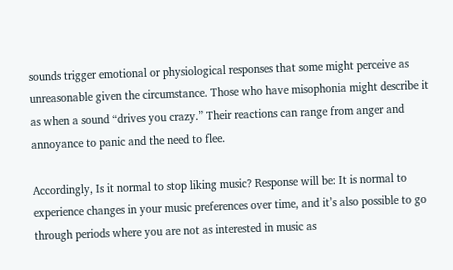sounds trigger emotional or physiological responses that some might perceive as unreasonable given the circumstance. Those who have misophonia might describe it as when a sound “drives you crazy.” Their reactions can range from anger and annoyance to panic and the need to flee.

Accordingly, Is it normal to stop liking music? Response will be: It is normal to experience changes in your music preferences over time, and it’s also possible to go through periods where you are not as interested in music as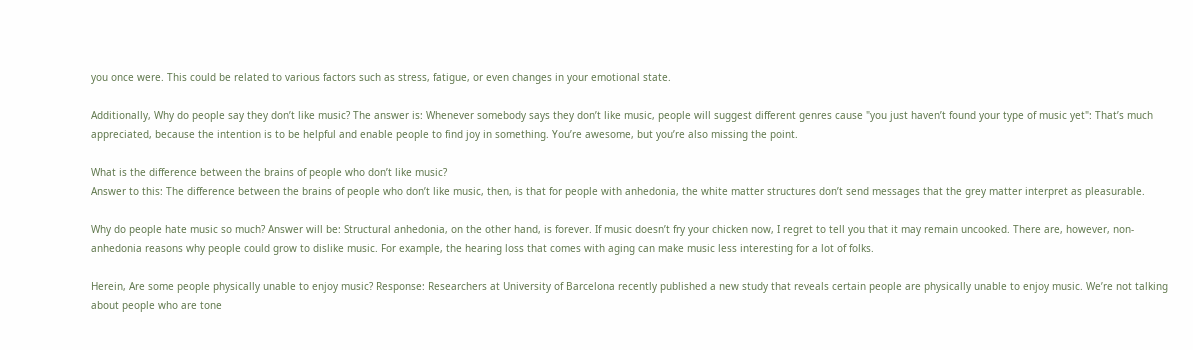you once were. This could be related to various factors such as stress, fatigue, or even changes in your emotional state.

Additionally, Why do people say they don’t like music? The answer is: Whenever somebody says they don’t like music, people will suggest different genres cause "you just haven’t found your type of music yet": That’s much appreciated, because the intention is to be helpful and enable people to find joy in something. You’re awesome, but you’re also missing the point.

What is the difference between the brains of people who don’t like music?
Answer to this: The difference between the brains of people who don’t like music, then, is that for people with anhedonia, the white matter structures don’t send messages that the grey matter interpret as pleasurable.

Why do people hate music so much? Answer will be: Structural anhedonia, on the other hand, is forever. If music doesn’t fry your chicken now, I regret to tell you that it may remain uncooked. There are, however, non-anhedonia reasons why people could grow to dislike music. For example, the hearing loss that comes with aging can make music less interesting for a lot of folks.

Herein, Are some people physically unable to enjoy music? Response: Researchers at University of Barcelona recently published a new study that reveals certain people are physically unable to enjoy music. We’re not talking about people who are tone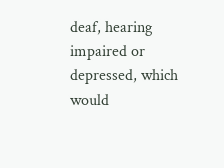deaf, hearing impaired or depressed, which would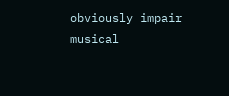obviously impair musical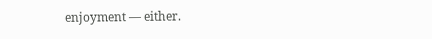enjoyment — either.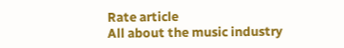Rate article
All about the music industry